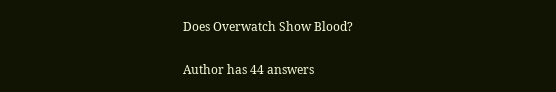Does Overwatch Show Blood?

Author has 44 answers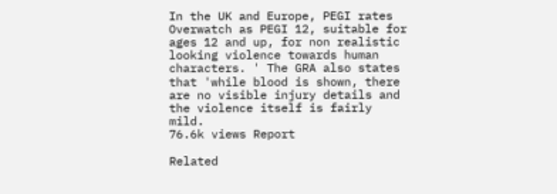In the UK and Europe, PEGI rates Overwatch as PEGI 12, suitable for ages 12 and up, for non realistic looking violence towards human characters. ' The GRA also states that 'while blood is shown, there are no visible injury details and the violence itself is fairly mild.
76.6k views Report

Related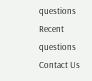questions
Recent questions
Contact Us